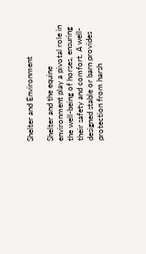Shelter and Environment

Shelter and the equine environment play a pivotal role in the well-being of horses, ensuring their safety and comfort. A well-designed stable or barn provides protection from harsh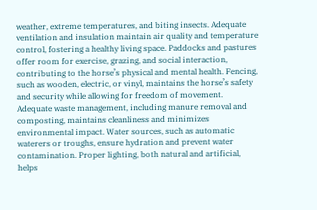weather, extreme temperatures, and biting insects. Adequate ventilation and insulation maintain air quality and temperature control, fostering a healthy living space. Paddocks and pastures offer room for exercise, grazing, and social interaction, contributing to the horse’s physical and mental health. Fencing, such as wooden, electric, or vinyl, maintains the horse’s safety and security while allowing for freedom of movement. Adequate waste management, including manure removal and composting, maintains cleanliness and minimizes environmental impact. Water sources, such as automatic waterers or troughs, ensure hydration and prevent water contamination. Proper lighting, both natural and artificial, helps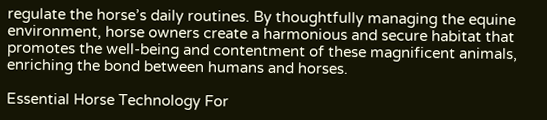regulate the horse’s daily routines. By thoughtfully managing the equine environment, horse owners create a harmonious and secure habitat that promotes the well-being and contentment of these magnificent animals, enriching the bond between humans and horses.

Essential Horse Technology For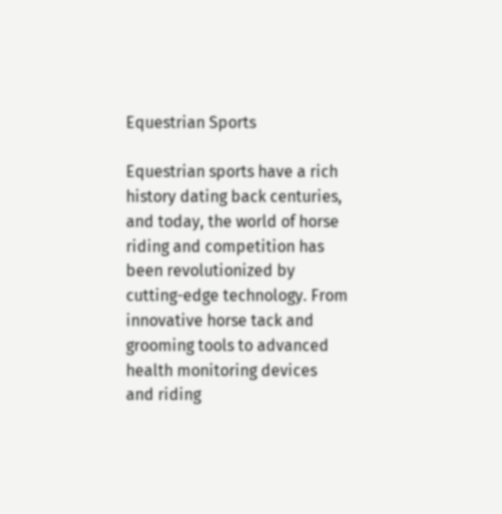Equestrian Sports

Equestrian sports have a rich history dating back centuries, and today, the world of horse riding and competition has been revolutionized by cutting-edge technology. From innovative horse tack and grooming tools to advanced health monitoring devices and riding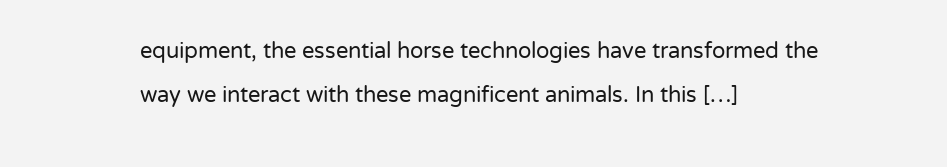equipment, the essential horse technologies have transformed the way we interact with these magnificent animals. In this […]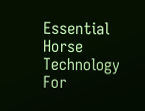Essential Horse Technology For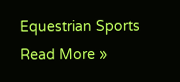Equestrian Sports Read More »